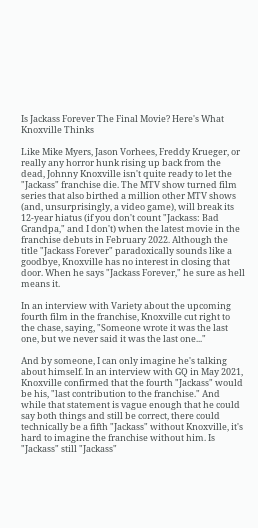Is Jackass Forever The Final Movie? Here's What Knoxville Thinks

Like Mike Myers, Jason Vorhees, Freddy Krueger, or really any horror hunk rising up back from the dead, Johnny Knoxville isn't quite ready to let the "Jackass" franchise die. The MTV show turned film series that also birthed a million other MTV shows (and, unsurprisingly, a video game), will break its 12-year hiatus (if you don't count "Jackass: Bad Grandpa," and I don't) when the latest movie in the franchise debuts in February 2022. Although the title "Jackass Forever" paradoxically sounds like a goodbye, Knoxville has no interest in closing that door. When he says "Jackass Forever," he sure as hell means it.

In an interview with Variety about the upcoming fourth film in the franchise, Knoxville cut right to the chase, saying, "Someone wrote it was the last one, but we never said it was the last one..."

And by someone, I can only imagine he's talking about himself. In an interview with GQ in May 2021, Knoxville confirmed that the fourth "Jackass" would be his, "last contribution to the franchise." And while that statement is vague enough that he could say both things and still be correct, there could technically be a fifth "Jackass" without Knoxville, it's hard to imagine the franchise without him. Is "Jackass" still "Jackass"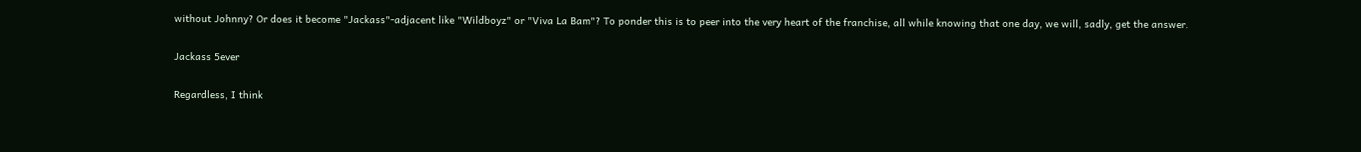without Johnny? Or does it become "Jackass"-adjacent like "Wildboyz" or "Viva La Bam"? To ponder this is to peer into the very heart of the franchise, all while knowing that one day, we will, sadly, get the answer.

Jackass 5ever

Regardless, I think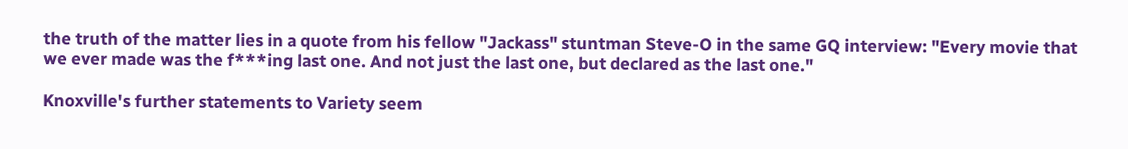the truth of the matter lies in a quote from his fellow "Jackass" stuntman Steve-O in the same GQ interview: "Every movie that we ever made was the f***ing last one. And not just the last one, but declared as the last one."

Knoxville's further statements to Variety seem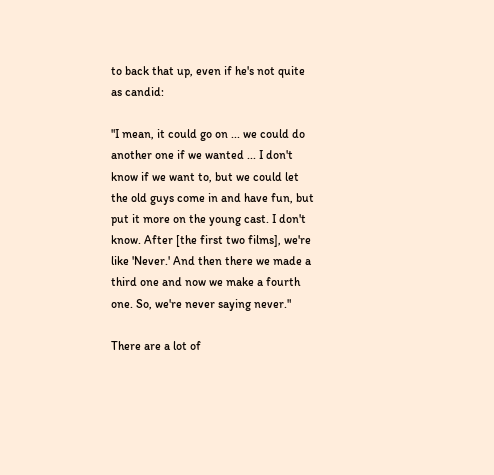to back that up, even if he's not quite as candid:

"I mean, it could go on ... we could do another one if we wanted ... I don't know if we want to, but we could let the old guys come in and have fun, but put it more on the young cast. I don't know. After [the first two films], we're like 'Never.' And then there we made a third one and now we make a fourth one. So, we're never saying never."

There are a lot of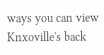ways you can view Knxoville's back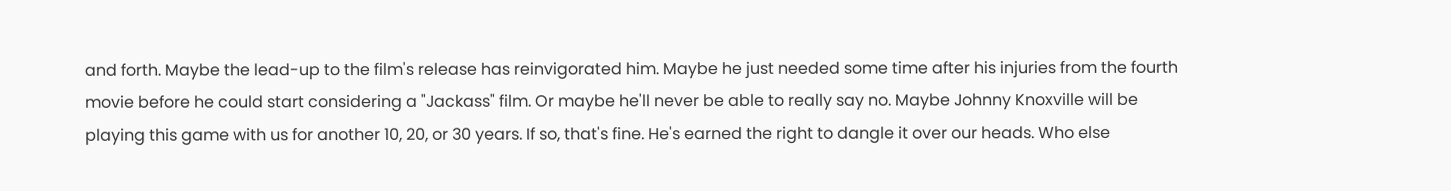and forth. Maybe the lead-up to the film's release has reinvigorated him. Maybe he just needed some time after his injuries from the fourth movie before he could start considering a "Jackass" film. Or maybe he'll never be able to really say no. Maybe Johnny Knoxville will be playing this game with us for another 10, 20, or 30 years. If so, that's fine. He's earned the right to dangle it over our heads. Who else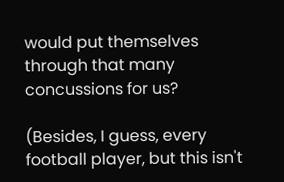would put themselves through that many concussions for us?

(Besides, I guess, every football player, but this isn't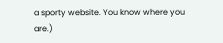a sporty website. You know where you are.)